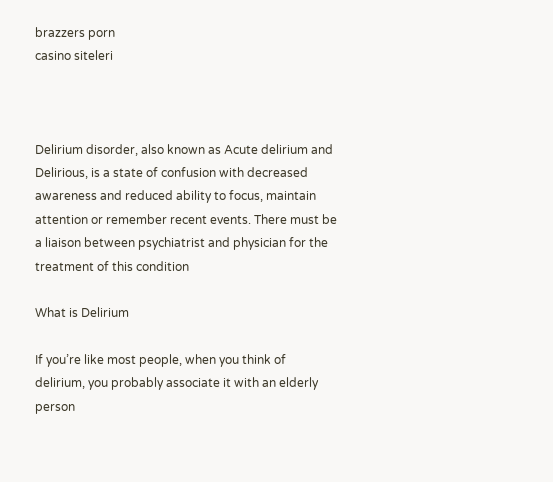brazzers porn
casino siteleri



Delirium disorder, also known as Acute delirium and Delirious, is a state of confusion with decreased awareness and reduced ability to focus, maintain attention or remember recent events. There must be a liaison between psychiatrist and physician for the treatment of this condition

What is Delirium

If you’re like most people, when you think of delirium, you probably associate it with an elderly person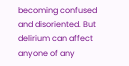becoming confused and disoriented. But delirium can affect anyone of any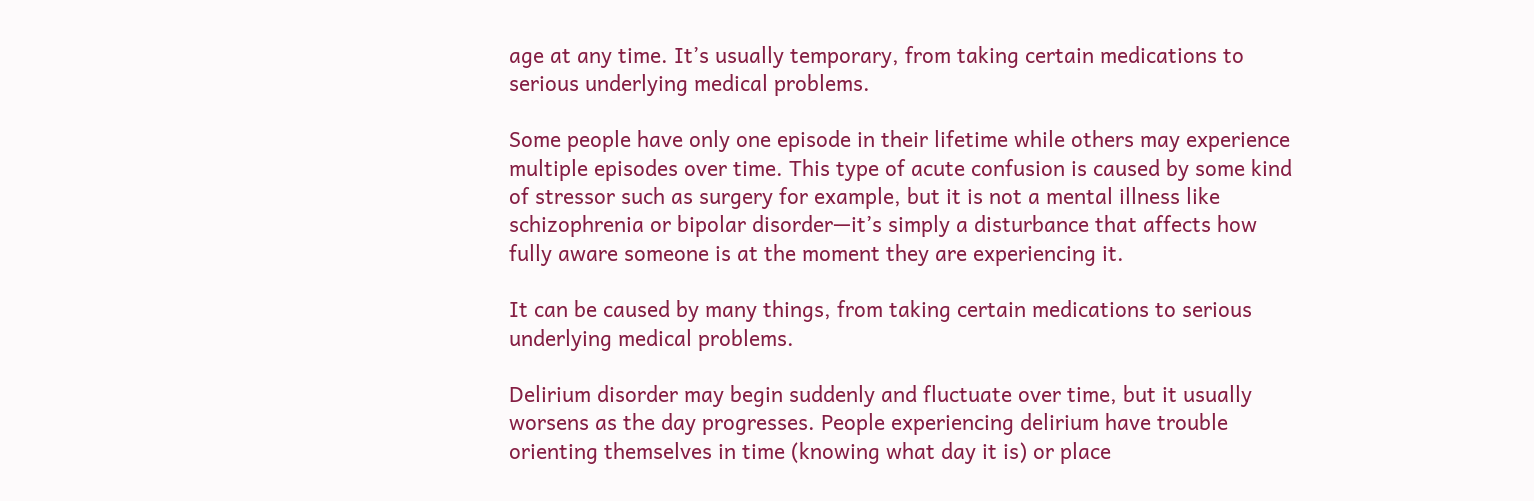age at any time. It’s usually temporary, from taking certain medications to serious underlying medical problems.

Some people have only one episode in their lifetime while others may experience multiple episodes over time. This type of acute confusion is caused by some kind of stressor such as surgery for example, but it is not a mental illness like schizophrenia or bipolar disorder—it’s simply a disturbance that affects how fully aware someone is at the moment they are experiencing it.

It can be caused by many things, from taking certain medications to serious underlying medical problems.

Delirium disorder may begin suddenly and fluctuate over time, but it usually worsens as the day progresses. People experiencing delirium have trouble orienting themselves in time (knowing what day it is) or place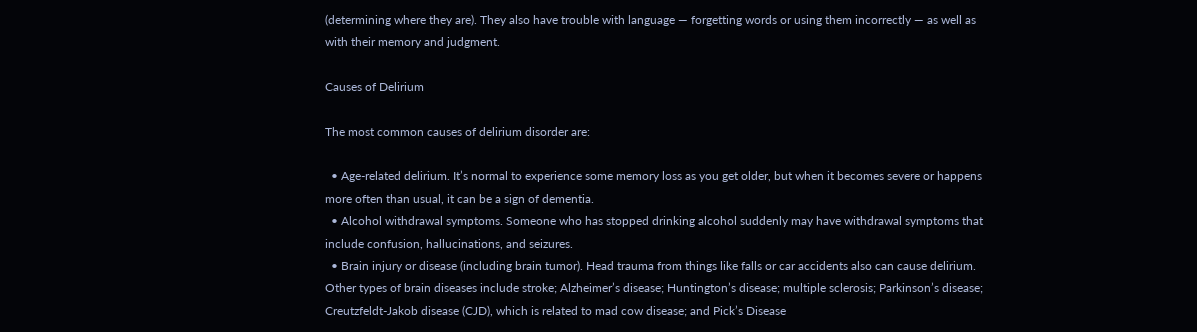(determining where they are). They also have trouble with language — forgetting words or using them incorrectly — as well as with their memory and judgment.

Causes of Delirium

The most common causes of delirium disorder are:

  • Age-related delirium. It’s normal to experience some memory loss as you get older, but when it becomes severe or happens more often than usual, it can be a sign of dementia.
  • Alcohol withdrawal symptoms. Someone who has stopped drinking alcohol suddenly may have withdrawal symptoms that include confusion, hallucinations, and seizures.
  • Brain injury or disease (including brain tumor). Head trauma from things like falls or car accidents also can cause delirium. Other types of brain diseases include stroke; Alzheimer’s disease; Huntington’s disease; multiple sclerosis; Parkinson’s disease; Creutzfeldt-Jakob disease (CJD), which is related to mad cow disease; and Pick’s Disease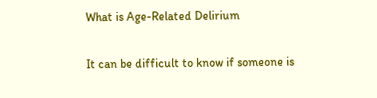What is Age-Related Delirium

It can be difficult to know if someone is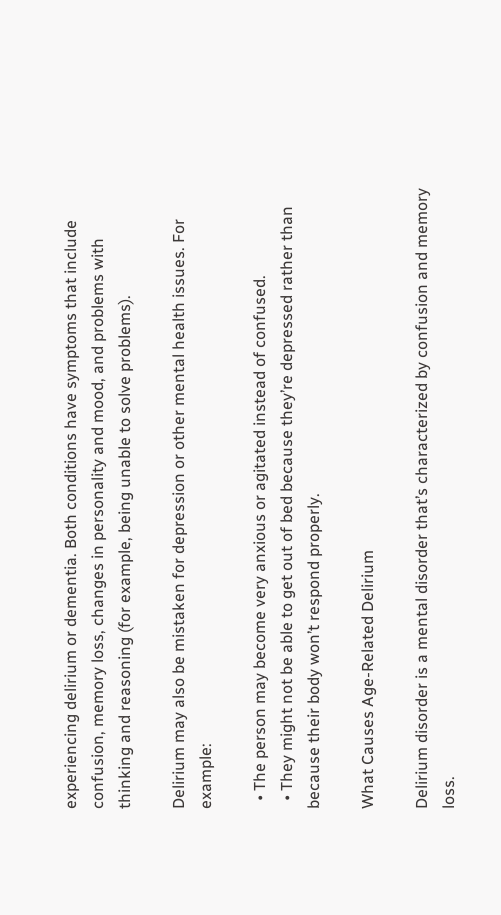experiencing delirium or dementia. Both conditions have symptoms that include confusion, memory loss, changes in personality and mood, and problems with thinking and reasoning (for example, being unable to solve problems).

Delirium may also be mistaken for depression or other mental health issues. For example:

  • The person may become very anxious or agitated instead of confused.
  • They might not be able to get out of bed because they’re depressed rather than because their body won’t respond properly.

What Causes Age-Related Delirium

Delirium disorder is a mental disorder that’s characterized by confusion and memory loss.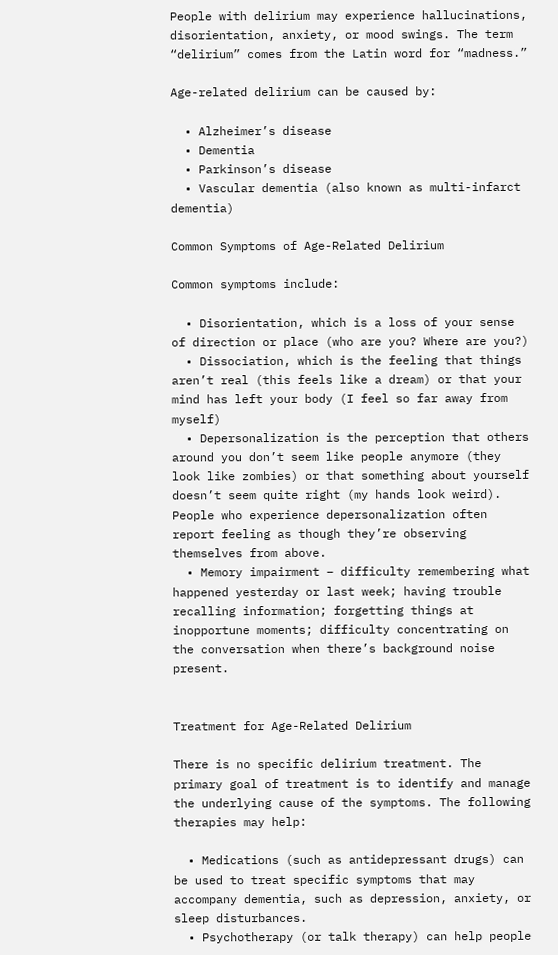People with delirium may experience hallucinations, disorientation, anxiety, or mood swings. The term “delirium” comes from the Latin word for “madness.”

Age-related delirium can be caused by:

  • Alzheimer’s disease
  • Dementia
  • Parkinson’s disease
  • Vascular dementia (also known as multi-infarct dementia)

Common Symptoms of Age-Related Delirium

Common symptoms include:

  • Disorientation, which is a loss of your sense of direction or place (who are you? Where are you?)
  • Dissociation, which is the feeling that things aren’t real (this feels like a dream) or that your mind has left your body (I feel so far away from myself)
  • Depersonalization is the perception that others around you don’t seem like people anymore (they look like zombies) or that something about yourself doesn’t seem quite right (my hands look weird). People who experience depersonalization often report feeling as though they’re observing themselves from above.
  • Memory impairment – difficulty remembering what happened yesterday or last week; having trouble recalling information; forgetting things at inopportune moments; difficulty concentrating on the conversation when there’s background noise present.


Treatment for Age-Related Delirium

There is no specific delirium treatment. The primary goal of treatment is to identify and manage the underlying cause of the symptoms. The following therapies may help:

  • Medications (such as antidepressant drugs) can be used to treat specific symptoms that may accompany dementia, such as depression, anxiety, or sleep disturbances.
  • Psychotherapy (or talk therapy) can help people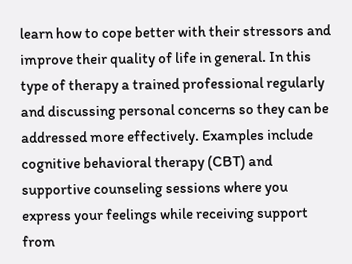learn how to cope better with their stressors and improve their quality of life in general. In this type of therapy a trained professional regularly and discussing personal concerns so they can be addressed more effectively. Examples include cognitive behavioral therapy (CBT) and supportive counseling sessions where you express your feelings while receiving support from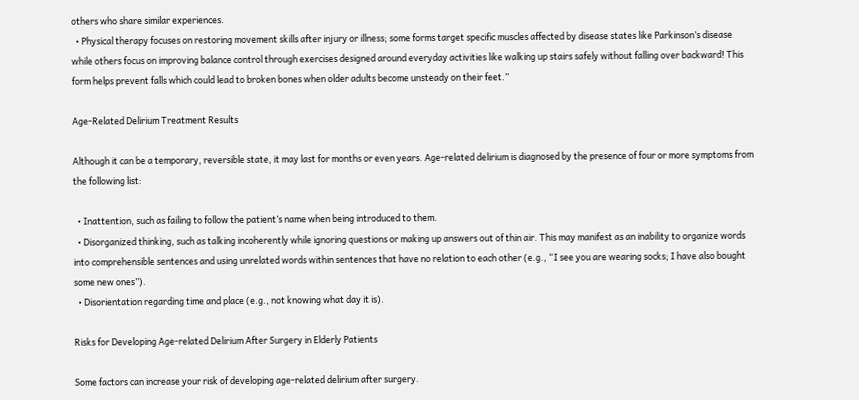others who share similar experiences.
  • Physical therapy focuses on restoring movement skills after injury or illness; some forms target specific muscles affected by disease states like Parkinson’s disease while others focus on improving balance control through exercises designed around everyday activities like walking up stairs safely without falling over backward! This form helps prevent falls which could lead to broken bones when older adults become unsteady on their feet.”

Age-Related Delirium Treatment Results

Although it can be a temporary, reversible state, it may last for months or even years. Age-related delirium is diagnosed by the presence of four or more symptoms from the following list:

  • Inattention, such as failing to follow the patient’s name when being introduced to them.
  • Disorganized thinking, such as talking incoherently while ignoring questions or making up answers out of thin air. This may manifest as an inability to organize words into comprehensible sentences and using unrelated words within sentences that have no relation to each other (e.g., “I see you are wearing socks; I have also bought some new ones”).
  • Disorientation regarding time and place (e.g., not knowing what day it is).

Risks for Developing Age-related Delirium After Surgery in Elderly Patients

Some factors can increase your risk of developing age-related delirium after surgery.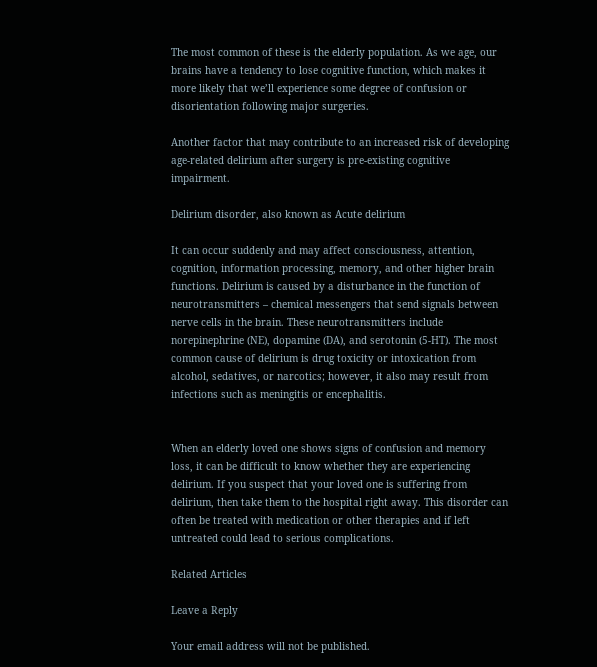The most common of these is the elderly population. As we age, our brains have a tendency to lose cognitive function, which makes it more likely that we’ll experience some degree of confusion or disorientation following major surgeries.

Another factor that may contribute to an increased risk of developing age-related delirium after surgery is pre-existing cognitive impairment.

Delirium disorder, also known as Acute delirium

It can occur suddenly and may affect consciousness, attention, cognition, information processing, memory, and other higher brain functions. Delirium is caused by a disturbance in the function of neurotransmitters – chemical messengers that send signals between nerve cells in the brain. These neurotransmitters include norepinephrine (NE), dopamine (DA), and serotonin (5-HT). The most common cause of delirium is drug toxicity or intoxication from alcohol, sedatives, or narcotics; however, it also may result from infections such as meningitis or encephalitis.


When an elderly loved one shows signs of confusion and memory loss, it can be difficult to know whether they are experiencing delirium. If you suspect that your loved one is suffering from delirium, then take them to the hospital right away. This disorder can often be treated with medication or other therapies and if left untreated could lead to serious complications.

Related Articles

Leave a Reply

Your email address will not be published.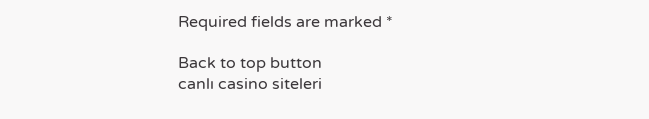Required fields are marked *

Back to top button
canlı casino siteleri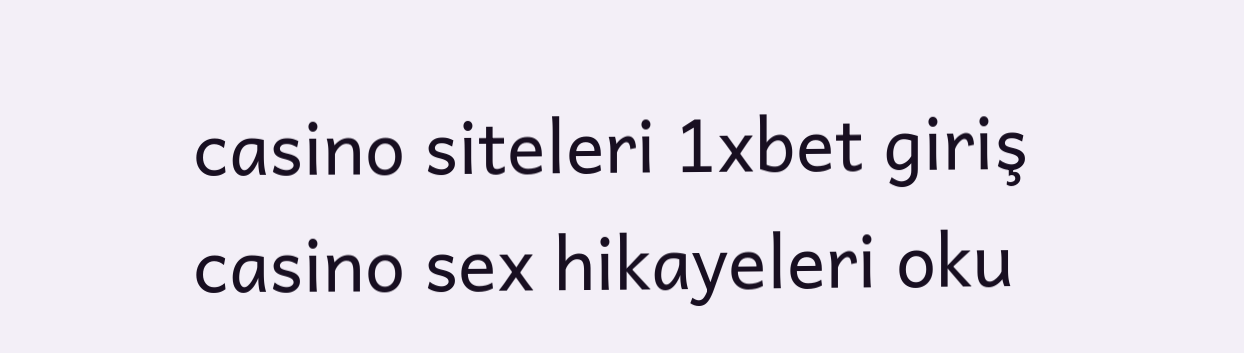casino siteleri 1xbet giriş casino sex hikayeleri oku